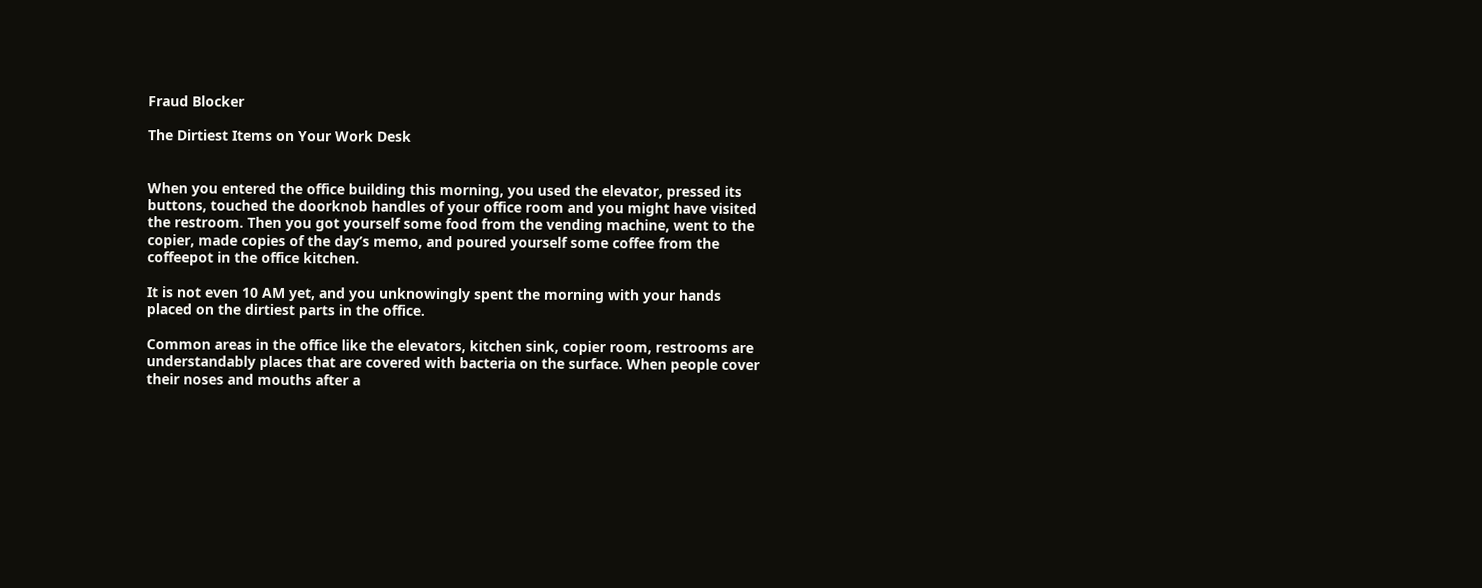Fraud Blocker

The Dirtiest Items on Your Work Desk


When you entered the office building this morning, you used the elevator, pressed its buttons, touched the doorknob handles of your office room and you might have visited the restroom. Then you got yourself some food from the vending machine, went to the copier, made copies of the day’s memo, and poured yourself some coffee from the coffeepot in the office kitchen.

It is not even 10 AM yet, and you unknowingly spent the morning with your hands placed on the dirtiest parts in the office.

Common areas in the office like the elevators, kitchen sink, copier room, restrooms are understandably places that are covered with bacteria on the surface. When people cover their noses and mouths after a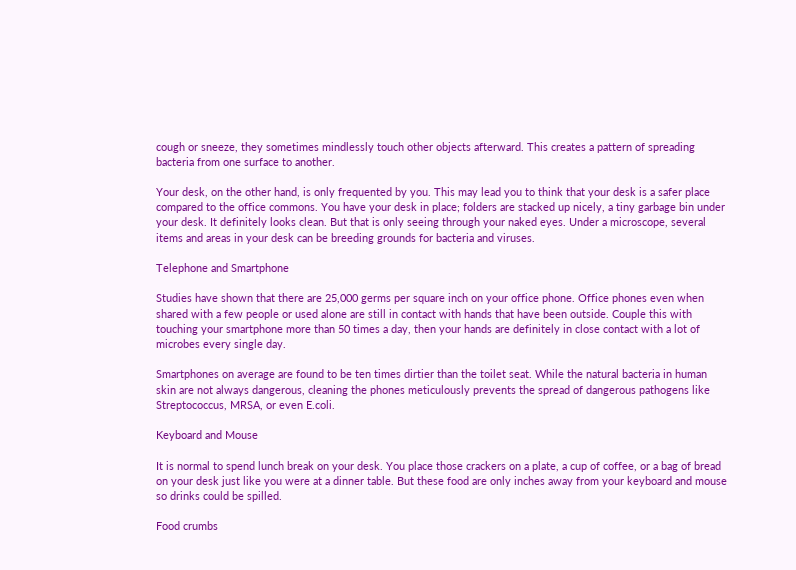cough or sneeze, they sometimes mindlessly touch other objects afterward. This creates a pattern of spreading bacteria from one surface to another.

Your desk, on the other hand, is only frequented by you. This may lead you to think that your desk is a safer place compared to the office commons. You have your desk in place; folders are stacked up nicely, a tiny garbage bin under your desk. It definitely looks clean. But that is only seeing through your naked eyes. Under a microscope, several items and areas in your desk can be breeding grounds for bacteria and viruses.

Telephone and Smartphone

Studies have shown that there are 25,000 germs per square inch on your office phone. Office phones even when shared with a few people or used alone are still in contact with hands that have been outside. Couple this with touching your smartphone more than 50 times a day, then your hands are definitely in close contact with a lot of microbes every single day.

Smartphones on average are found to be ten times dirtier than the toilet seat. While the natural bacteria in human skin are not always dangerous, cleaning the phones meticulously prevents the spread of dangerous pathogens like Streptococcus, MRSA, or even E.coli.

Keyboard and Mouse

It is normal to spend lunch break on your desk. You place those crackers on a plate, a cup of coffee, or a bag of bread on your desk just like you were at a dinner table. But these food are only inches away from your keyboard and mouse so drinks could be spilled.

Food crumbs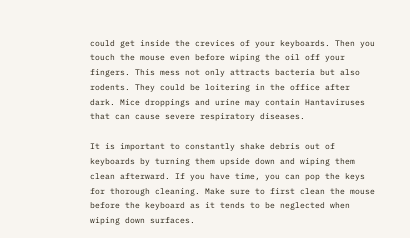could get inside the crevices of your keyboards. Then you touch the mouse even before wiping the oil off your fingers. This mess not only attracts bacteria but also rodents. They could be loitering in the office after dark. Mice droppings and urine may contain Hantaviruses that can cause severe respiratory diseases.

It is important to constantly shake debris out of keyboards by turning them upside down and wiping them clean afterward. If you have time, you can pop the keys for thorough cleaning. Make sure to first clean the mouse before the keyboard as it tends to be neglected when wiping down surfaces.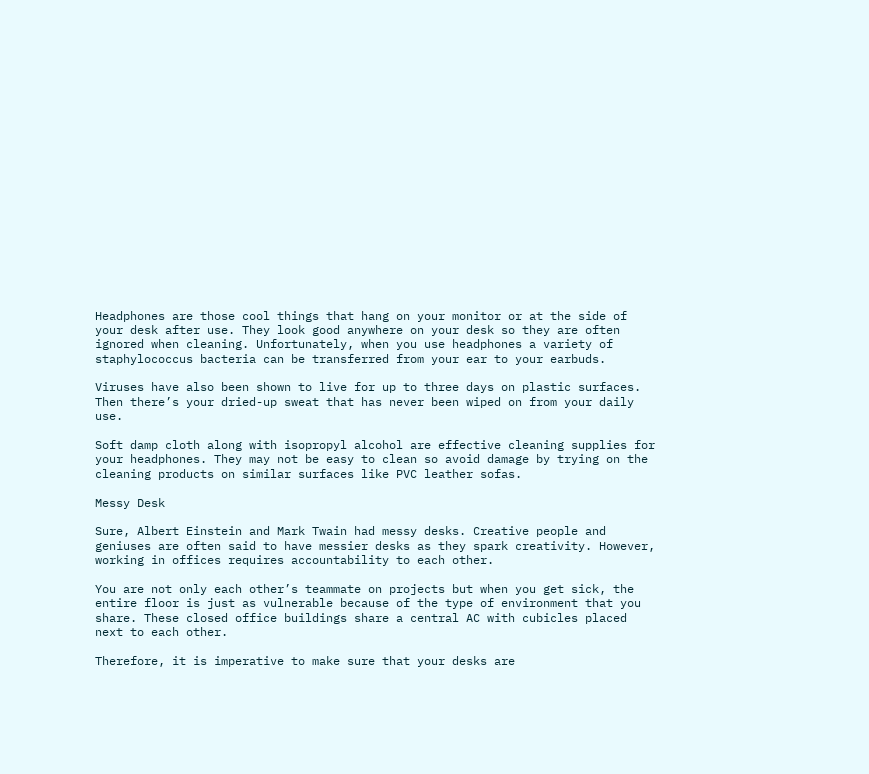Headphones are those cool things that hang on your monitor or at the side of your desk after use. They look good anywhere on your desk so they are often ignored when cleaning. Unfortunately, when you use headphones a variety of staphylococcus bacteria can be transferred from your ear to your earbuds.

Viruses have also been shown to live for up to three days on plastic surfaces. Then there’s your dried-up sweat that has never been wiped on from your daily use.

Soft damp cloth along with isopropyl alcohol are effective cleaning supplies for your headphones. They may not be easy to clean so avoid damage by trying on the cleaning products on similar surfaces like PVC leather sofas.

Messy Desk

Sure, Albert Einstein and Mark Twain had messy desks. Creative people and geniuses are often said to have messier desks as they spark creativity. However, working in offices requires accountability to each other.

You are not only each other’s teammate on projects but when you get sick, the entire floor is just as vulnerable because of the type of environment that you share. These closed office buildings share a central AC with cubicles placed next to each other.

Therefore, it is imperative to make sure that your desks are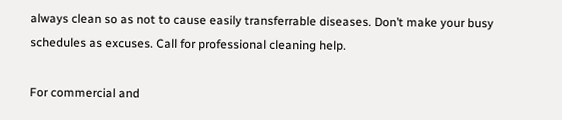always clean so as not to cause easily transferrable diseases. Don’t make your busy schedules as excuses. Call for professional cleaning help.

For commercial and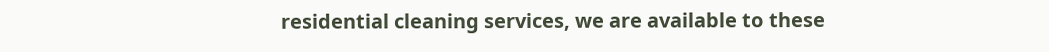residential cleaning services, we are available to these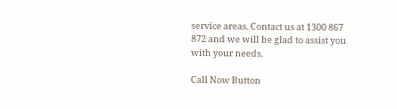service areas. Contact us at 1300 867 872 and we will be glad to assist you with your needs.

Call Now Button